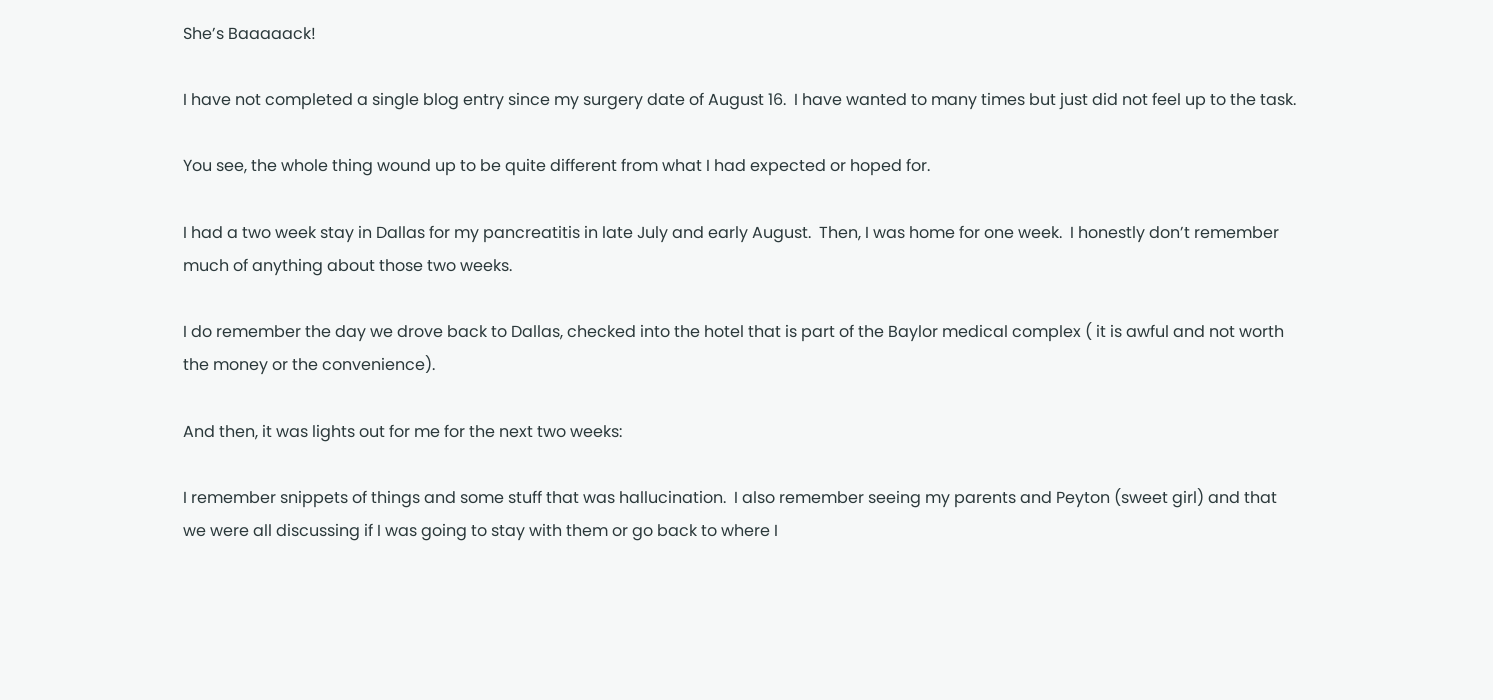She’s Baaaaack!

I have not completed a single blog entry since my surgery date of August 16.  I have wanted to many times but just did not feel up to the task.

You see, the whole thing wound up to be quite different from what I had expected or hoped for.

I had a two week stay in Dallas for my pancreatitis in late July and early August.  Then, I was home for one week.  I honestly don’t remember much of anything about those two weeks.

I do remember the day we drove back to Dallas, checked into the hotel that is part of the Baylor medical complex ( it is awful and not worth the money or the convenience).

And then, it was lights out for me for the next two weeks:

I remember snippets of things and some stuff that was hallucination.  I also remember seeing my parents and Peyton (sweet girl) and that we were all discussing if I was going to stay with them or go back to where I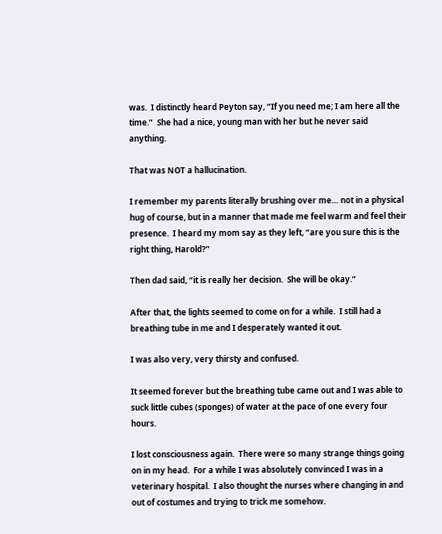was.  I distinctly heard Peyton say, “If you need me; I am here all the time.”  She had a nice, young man with her but he never said anything.

That was NOT a hallucination.

I remember my parents literally brushing over me… not in a physical hug of course, but in a manner that made me feel warm and feel their presence.  I heard my mom say as they left, “are you sure this is the right thing, Harold?”

Then dad said, “it is really her decision.  She will be okay.”

After that, the lights seemed to come on for a while.  I still had a breathing tube in me and I desperately wanted it out.

I was also very, very thirsty and confused.

It seemed forever but the breathing tube came out and I was able to suck little cubes (sponges) of water at the pace of one every four hours.

I lost consciousness again.  There were so many strange things going on in my head.  For a while I was absolutely convinced I was in a veterinary hospital.  I also thought the nurses where changing in and out of costumes and trying to trick me somehow.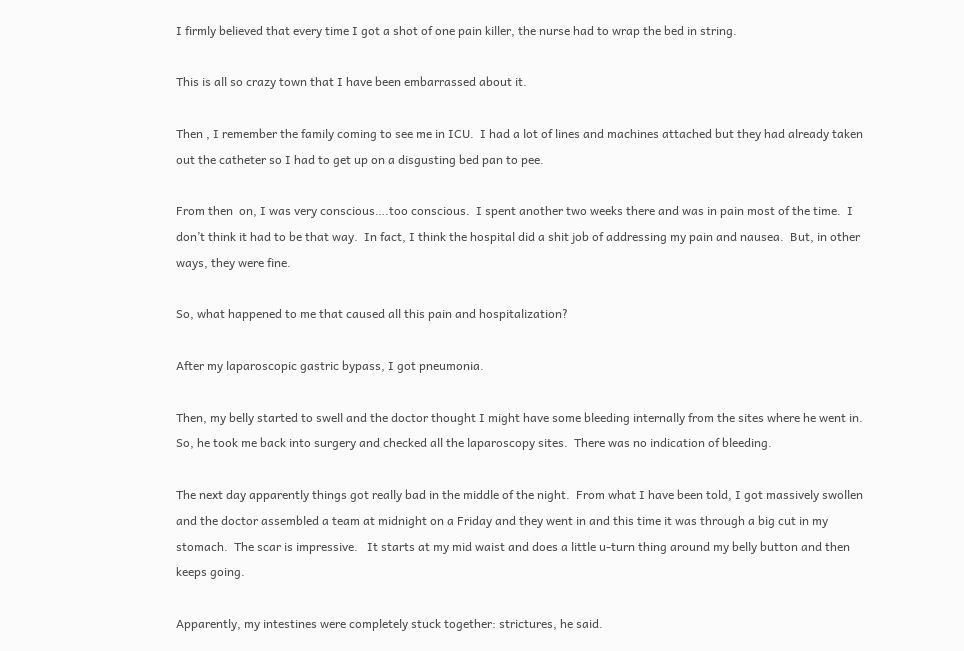I firmly believed that every time I got a shot of one pain killer, the nurse had to wrap the bed in string.

This is all so crazy town that I have been embarrassed about it.

Then , I remember the family coming to see me in ICU.  I had a lot of lines and machines attached but they had already taken out the catheter so I had to get up on a disgusting bed pan to pee.

From then  on, I was very conscious….too conscious.  I spent another two weeks there and was in pain most of the time.  I don’t think it had to be that way.  In fact, I think the hospital did a shit job of addressing my pain and nausea.  But, in other ways, they were fine.

So, what happened to me that caused all this pain and hospitalization?

After my laparoscopic gastric bypass, I got pneumonia.

Then, my belly started to swell and the doctor thought I might have some bleeding internally from the sites where he went in.  So, he took me back into surgery and checked all the laparoscopy sites.  There was no indication of bleeding.

The next day apparently things got really bad in the middle of the night.  From what I have been told, I got massively swollen and the doctor assembled a team at midnight on a Friday and they went in and this time it was through a big cut in my stomach.  The scar is impressive.   It starts at my mid waist and does a little u-turn thing around my belly button and then keeps going.

Apparently, my intestines were completely stuck together: strictures, he said.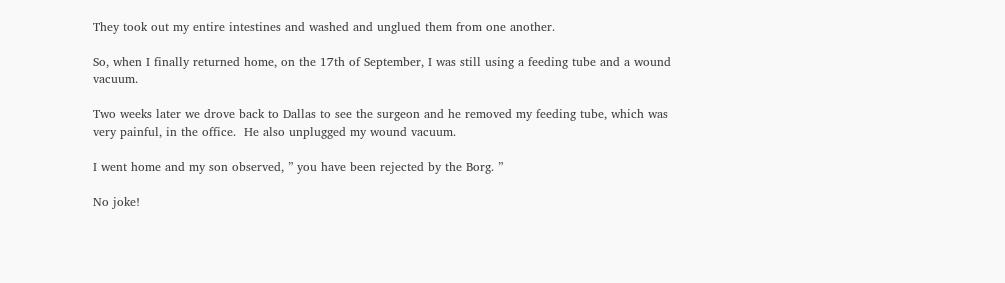They took out my entire intestines and washed and unglued them from one another.

So, when I finally returned home, on the 17th of September, I was still using a feeding tube and a wound vacuum.

Two weeks later we drove back to Dallas to see the surgeon and he removed my feeding tube, which was very painful, in the office.  He also unplugged my wound vacuum.

I went home and my son observed, ” you have been rejected by the Borg. ”

No joke!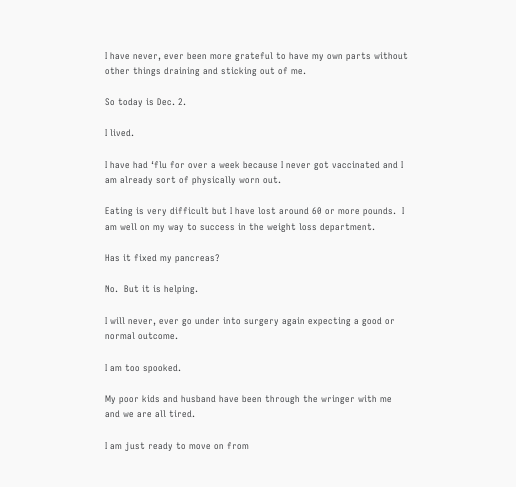I have never, ever been more grateful to have my own parts without other things draining and sticking out of me.

So today is Dec. 2.

I lived.

I have had ‘flu for over a week because I never got vaccinated and I am already sort of physically worn out.

Eating is very difficult but I have lost around 60 or more pounds.  I am well on my way to success in the weight loss department.

Has it fixed my pancreas?

No.  But it is helping.

I will never, ever go under into surgery again expecting a good or normal outcome.

I am too spooked.

My poor kids and husband have been through the wringer with me and we are all tired.

I am just ready to move on from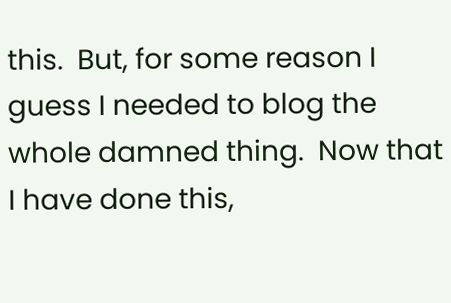this.  But, for some reason I guess I needed to blog the whole damned thing.  Now that I have done this,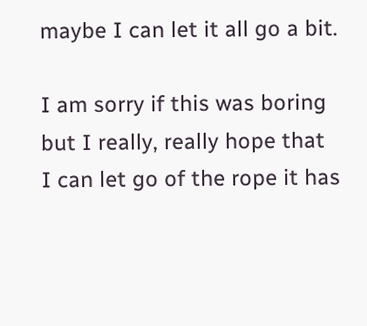maybe I can let it all go a bit.

I am sorry if this was boring but I really, really hope that I can let go of the rope it has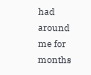had around me for months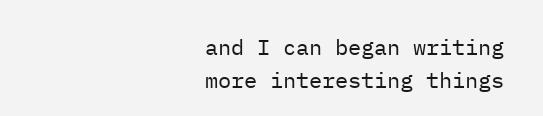and I can began writing more interesting things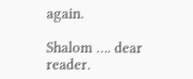again.

Shalom …. dear reader.